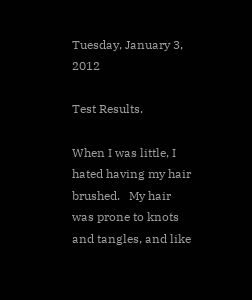Tuesday, January 3, 2012

Test Results.

When I was little, I hated having my hair brushed.   My hair was prone to knots and tangles, and like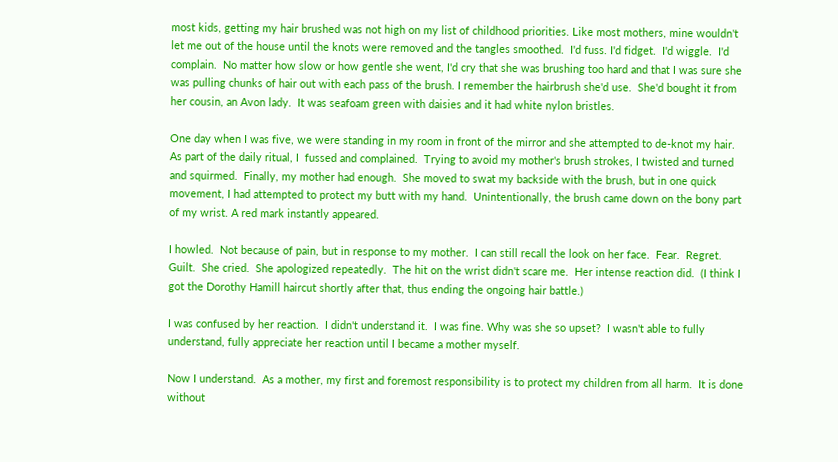most kids, getting my hair brushed was not high on my list of childhood priorities. Like most mothers, mine wouldn't let me out of the house until the knots were removed and the tangles smoothed.  I'd fuss. I'd fidget.  I'd wiggle.  I'd complain.  No matter how slow or how gentle she went, I'd cry that she was brushing too hard and that I was sure she was pulling chunks of hair out with each pass of the brush. I remember the hairbrush she'd use.  She'd bought it from her cousin, an Avon lady.  It was seafoam green with daisies and it had white nylon bristles.

One day when I was five, we were standing in my room in front of the mirror and she attempted to de-knot my hair.  As part of the daily ritual, I  fussed and complained.  Trying to avoid my mother's brush strokes, I twisted and turned and squirmed.  Finally, my mother had enough.  She moved to swat my backside with the brush, but in one quick movement, I had attempted to protect my butt with my hand.  Unintentionally, the brush came down on the bony part of my wrist. A red mark instantly appeared.

I howled.  Not because of pain, but in response to my mother.  I can still recall the look on her face.  Fear.  Regret.  Guilt.  She cried.  She apologized repeatedly.  The hit on the wrist didn't scare me.  Her intense reaction did.  (I think I got the Dorothy Hamill haircut shortly after that, thus ending the ongoing hair battle.)

I was confused by her reaction.  I didn't understand it.  I was fine. Why was she so upset?  I wasn't able to fully understand, fully appreciate her reaction until I became a mother myself.

Now I understand.  As a mother, my first and foremost responsibility is to protect my children from all harm.  It is done without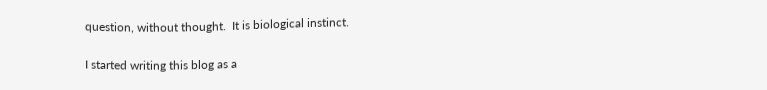question, without thought.  It is biological instinct.

I started writing this blog as a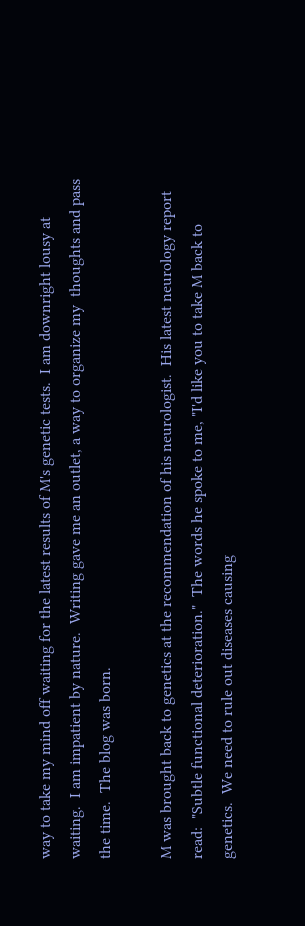way to take my mind off waiting for the latest results of M's genetic tests.  I am downright lousy at waiting.  I am impatient by nature.  Writing gave me an outlet, a way to organize my  thoughts and pass the time.  The blog was born.

M was brought back to genetics at the recommendation of his neurologist.  His latest neurology report read:  "Subtle functional deterioration."  The words he spoke to me, "I'd like you to take M back to genetics.  We need to rule out diseases causing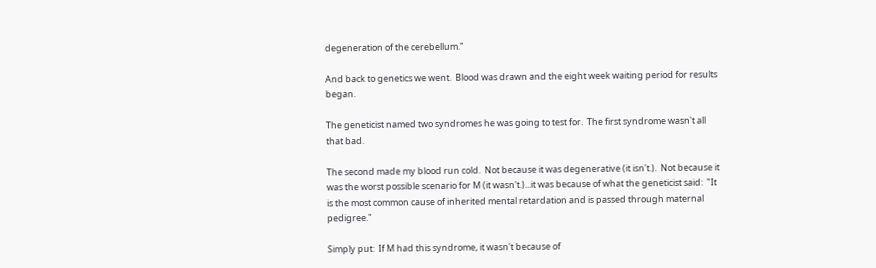degeneration of the cerebellum."

And back to genetics we went.  Blood was drawn and the eight week waiting period for results began.

The geneticist named two syndromes he was going to test for.  The first syndrome wasn't all that bad.

The second made my blood run cold.  Not because it was degenerative (it isn't.).  Not because it was the worst possible scenario for M (it wasn't.)...it was because of what the geneticist said:  "It is the most common cause of inherited mental retardation and is passed through maternal pedigree."

Simply put:  If M had this syndrome, it wasn't because of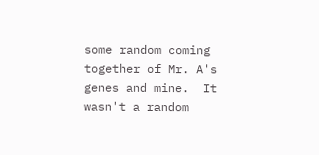some random coming together of Mr. A's genes and mine.  It wasn't a random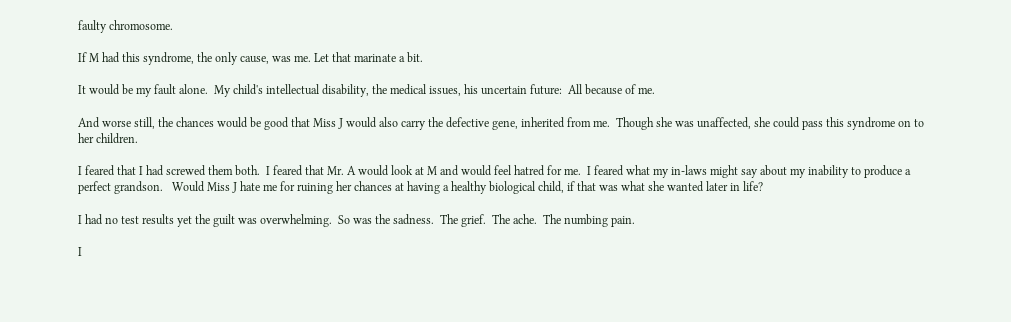faulty chromosome.

If M had this syndrome, the only cause, was me. Let that marinate a bit.

It would be my fault alone.  My child's intellectual disability, the medical issues, his uncertain future:  All because of me.

And worse still, the chances would be good that Miss J would also carry the defective gene, inherited from me.  Though she was unaffected, she could pass this syndrome on to her children.

I feared that I had screwed them both.  I feared that Mr. A would look at M and would feel hatred for me.  I feared what my in-laws might say about my inability to produce a perfect grandson.   Would Miss J hate me for ruining her chances at having a healthy biological child, if that was what she wanted later in life?

I had no test results yet the guilt was overwhelming.  So was the sadness.  The grief.  The ache.  The numbing pain.

I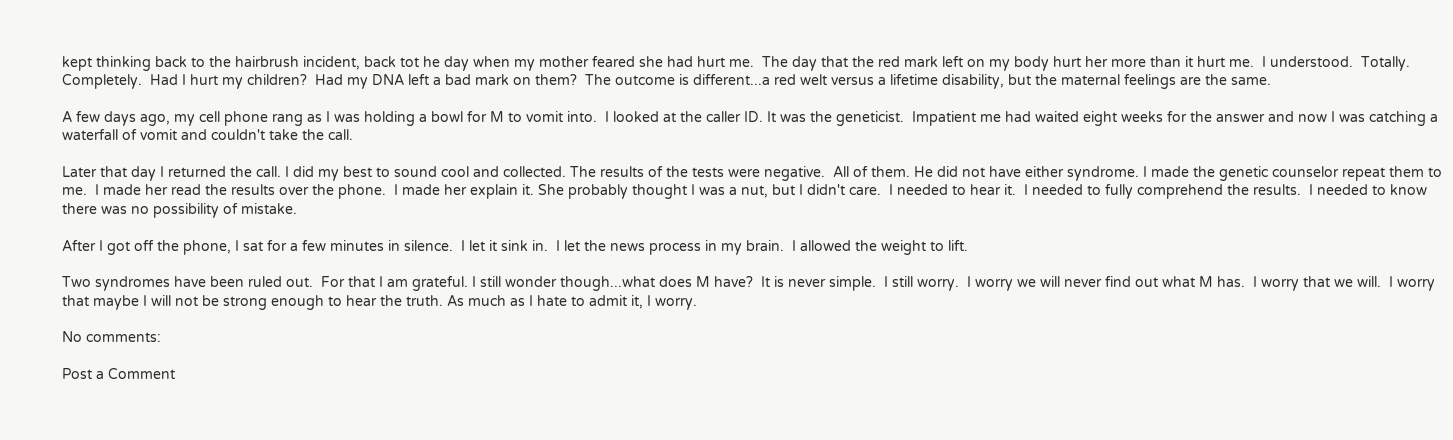kept thinking back to the hairbrush incident, back tot he day when my mother feared she had hurt me.  The day that the red mark left on my body hurt her more than it hurt me.  I understood.  Totally.  Completely.  Had I hurt my children?  Had my DNA left a bad mark on them?  The outcome is different...a red welt versus a lifetime disability, but the maternal feelings are the same.

A few days ago, my cell phone rang as I was holding a bowl for M to vomit into.  I looked at the caller ID. It was the geneticist.  Impatient me had waited eight weeks for the answer and now I was catching a waterfall of vomit and couldn't take the call.

Later that day I returned the call. I did my best to sound cool and collected. The results of the tests were negative.  All of them. He did not have either syndrome. I made the genetic counselor repeat them to me.  I made her read the results over the phone.  I made her explain it. She probably thought I was a nut, but I didn't care.  I needed to hear it.  I needed to fully comprehend the results.  I needed to know there was no possibility of mistake.

After I got off the phone, I sat for a few minutes in silence.  I let it sink in.  I let the news process in my brain.  I allowed the weight to lift.

Two syndromes have been ruled out.  For that I am grateful. I still wonder though...what does M have?  It is never simple.  I still worry.  I worry we will never find out what M has.  I worry that we will.  I worry that maybe I will not be strong enough to hear the truth. As much as I hate to admit it, I worry.

No comments:

Post a Comment